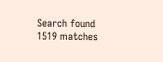Search found 1519 matches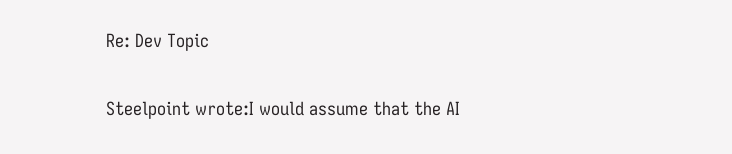Re: Dev Topic

Steelpoint wrote:I would assume that the AI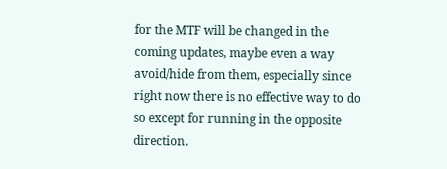for the MTF will be changed in the coming updates, maybe even a way avoid/hide from them, especially since right now there is no effective way to do so except for running in the opposite direction.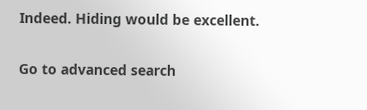Indeed. Hiding would be excellent.

Go to advanced search